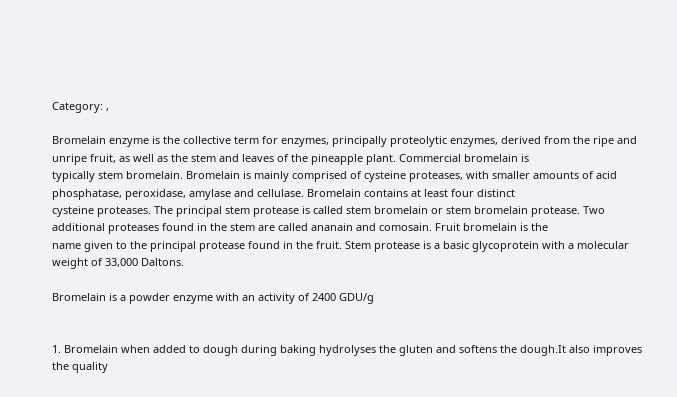Category: ,

Bromelain enzyme is the collective term for enzymes, principally proteolytic enzymes, derived from the ripe and unripe fruit, as well as the stem and leaves of the pineapple plant. Commercial bromelain is
typically stem bromelain. Bromelain is mainly comprised of cysteine proteases, with smaller amounts of acid phosphatase, peroxidase, amylase and cellulase. Bromelain contains at least four distinct
cysteine proteases. The principal stem protease is called stem bromelain or stem bromelain protease. Two additional proteases found in the stem are called ananain and comosain. Fruit bromelain is the
name given to the principal protease found in the fruit. Stem protease is a basic glycoprotein with a molecular weight of 33,000 Daltons.

Bromelain is a powder enzyme with an activity of 2400 GDU/g


1. Bromelain when added to dough during baking hydrolyses the gluten and softens the dough.It also improves the quality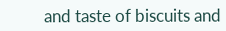and taste of biscuits and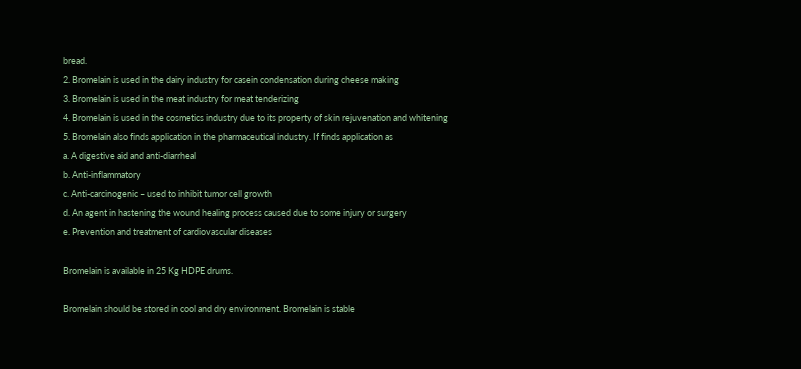bread.
2. Bromelain is used in the dairy industry for casein condensation during cheese making
3. Bromelain is used in the meat industry for meat tenderizing
4. Bromelain is used in the cosmetics industry due to its property of skin rejuvenation and whitening
5. Bromelain also finds application in the pharmaceutical industry. If finds application as
a. A digestive aid and anti-diarrheal
b. Anti-inflammatory
c. Anti-carcinogenic – used to inhibit tumor cell growth
d. An agent in hastening the wound healing process caused due to some injury or surgery
e. Prevention and treatment of cardiovascular diseases

Bromelain is available in 25 Kg HDPE drums.

Bromelain should be stored in cool and dry environment. Bromelain is stable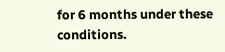for 6 months under these conditions.